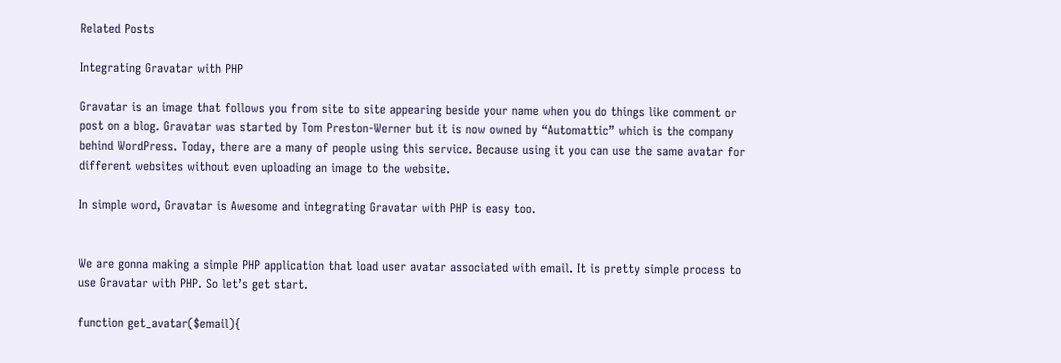Related Posts

Integrating Gravatar with PHP

Gravatar is an image that follows you from site to site appearing beside your name when you do things like comment or post on a blog. Gravatar was started by Tom Preston-Werner but it is now owned by “Automattic” which is the company behind WordPress. Today, there are a many of people using this service. Because using it you can use the same avatar for different websites without even uploading an image to the website.

In simple word, Gravatar is Awesome and integrating Gravatar with PHP is easy too.


We are gonna making a simple PHP application that load user avatar associated with email. It is pretty simple process to use Gravatar with PHP. So let’s get start.

function get_avatar($email){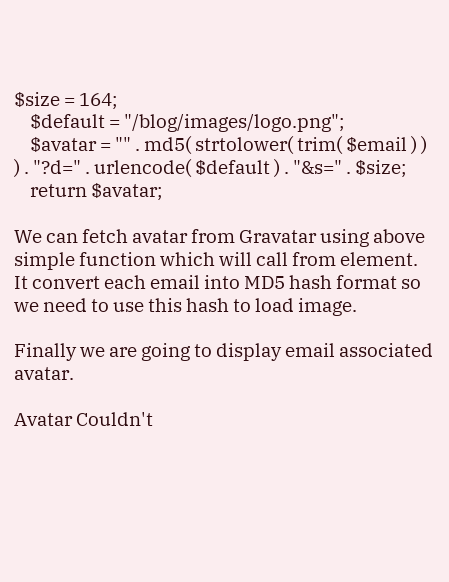$size = 164;
    $default = "/blog/images/logo.png";
    $avatar = "" . md5( strtolower( trim( $email ) ) ) . "?d=" . urlencode( $default ) . "&s=" . $size;
    return $avatar;

We can fetch avatar from Gravatar using above simple function which will call from element. It convert each email into MD5 hash format so we need to use this hash to load image.

Finally we are going to display email associated avatar.

Avatar Couldn't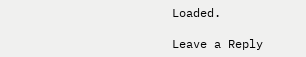Loaded.

Leave a Reply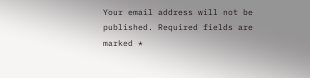Your email address will not be published. Required fields are marked *